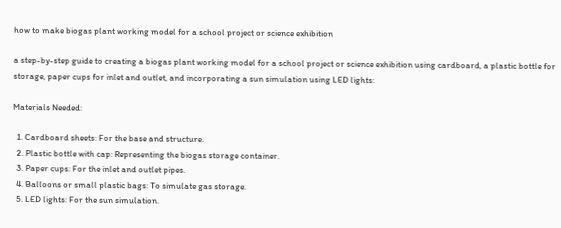how to make biogas plant working model for a school project or science exhibition

a step-by-step guide to creating a biogas plant working model for a school project or science exhibition using cardboard, a plastic bottle for storage, paper cups for inlet and outlet, and incorporating a sun simulation using LED lights:

Materials Needed:

  1. Cardboard sheets: For the base and structure.
  2. Plastic bottle with cap: Representing the biogas storage container.
  3. Paper cups: For the inlet and outlet pipes.
  4. Balloons or small plastic bags: To simulate gas storage.
  5. LED lights: For the sun simulation.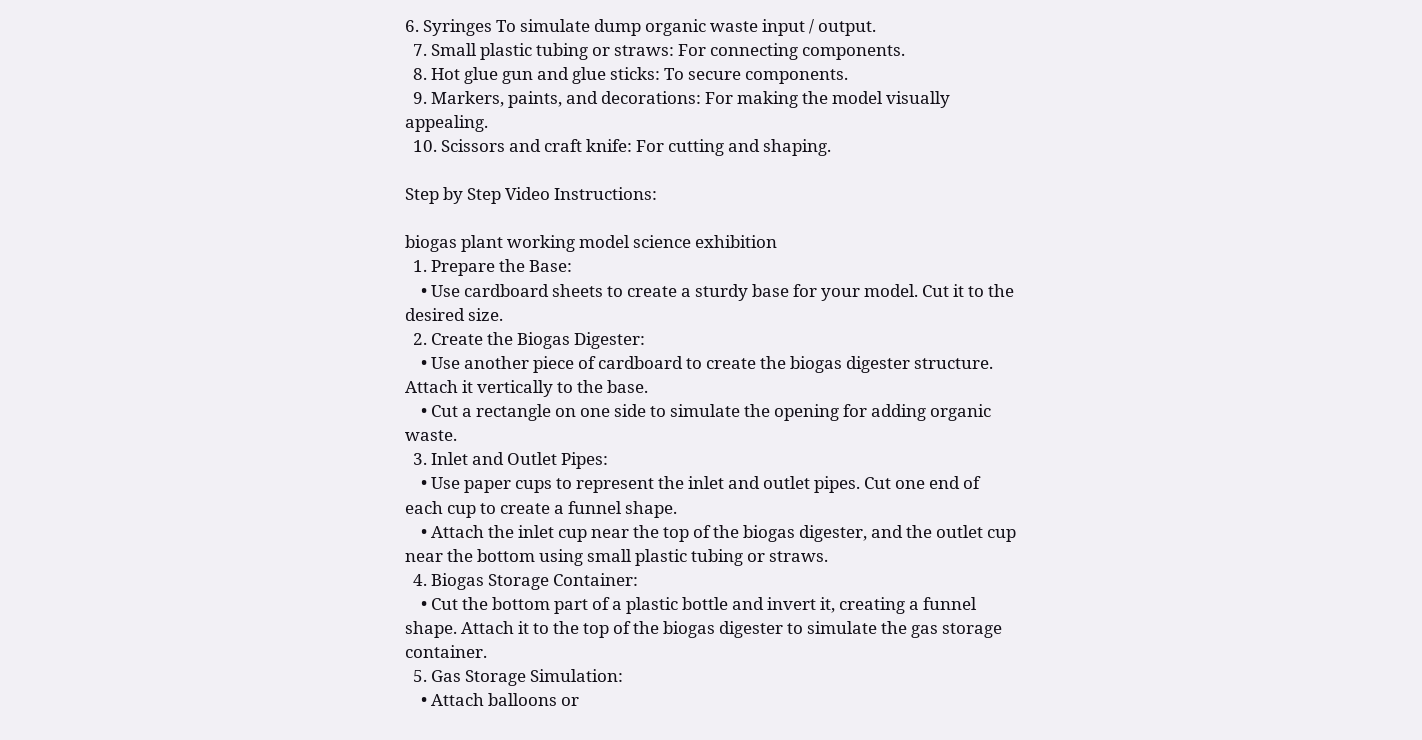6. Syringes To simulate dump organic waste input / output.
  7. Small plastic tubing or straws: For connecting components.
  8. Hot glue gun and glue sticks: To secure components.
  9. Markers, paints, and decorations: For making the model visually appealing.
  10. Scissors and craft knife: For cutting and shaping.

Step by Step Video Instructions:

biogas plant working model science exhibition
  1. Prepare the Base:
    • Use cardboard sheets to create a sturdy base for your model. Cut it to the desired size.
  2. Create the Biogas Digester:
    • Use another piece of cardboard to create the biogas digester structure. Attach it vertically to the base.
    • Cut a rectangle on one side to simulate the opening for adding organic waste.
  3. Inlet and Outlet Pipes:
    • Use paper cups to represent the inlet and outlet pipes. Cut one end of each cup to create a funnel shape.
    • Attach the inlet cup near the top of the biogas digester, and the outlet cup near the bottom using small plastic tubing or straws.
  4. Biogas Storage Container:
    • Cut the bottom part of a plastic bottle and invert it, creating a funnel shape. Attach it to the top of the biogas digester to simulate the gas storage container.
  5. Gas Storage Simulation:
    • Attach balloons or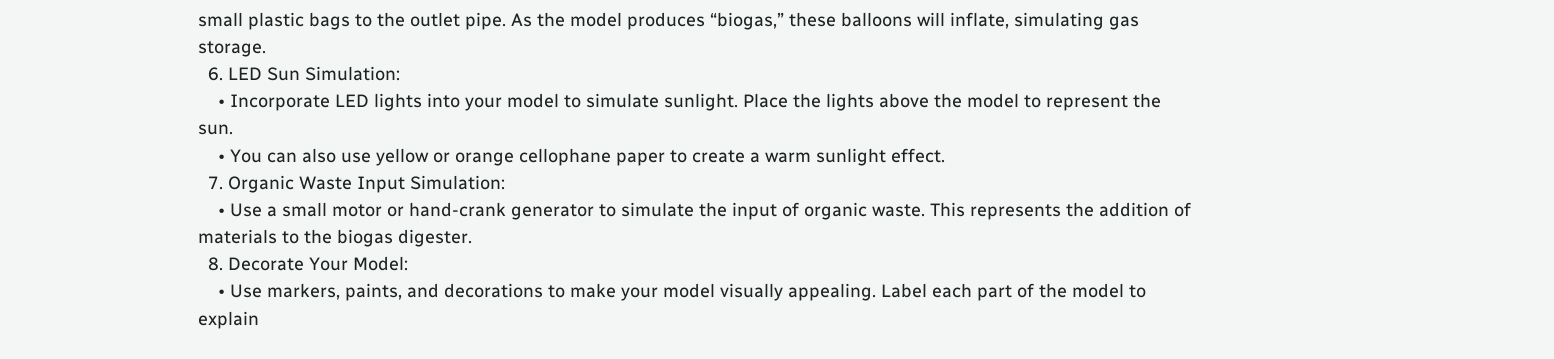small plastic bags to the outlet pipe. As the model produces “biogas,” these balloons will inflate, simulating gas storage.
  6. LED Sun Simulation:
    • Incorporate LED lights into your model to simulate sunlight. Place the lights above the model to represent the sun.
    • You can also use yellow or orange cellophane paper to create a warm sunlight effect.
  7. Organic Waste Input Simulation:
    • Use a small motor or hand-crank generator to simulate the input of organic waste. This represents the addition of materials to the biogas digester.
  8. Decorate Your Model:
    • Use markers, paints, and decorations to make your model visually appealing. Label each part of the model to explain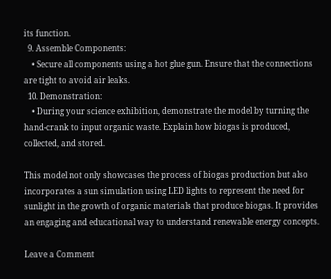its function.
  9. Assemble Components:
    • Secure all components using a hot glue gun. Ensure that the connections are tight to avoid air leaks.
  10. Demonstration:
    • During your science exhibition, demonstrate the model by turning the hand-crank to input organic waste. Explain how biogas is produced, collected, and stored.

This model not only showcases the process of biogas production but also incorporates a sun simulation using LED lights to represent the need for sunlight in the growth of organic materials that produce biogas. It provides an engaging and educational way to understand renewable energy concepts.

Leave a Comment